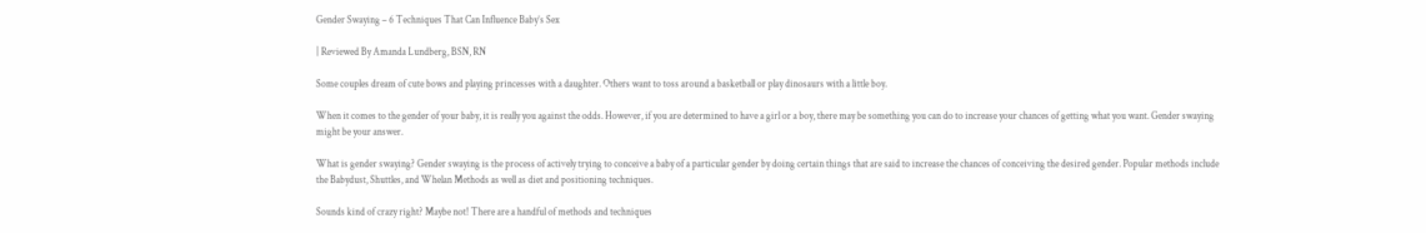Gender Swaying – 6 Techniques That Can Influence Baby’s Sex

| Reviewed By Amanda Lundberg, BSN, RN

Some couples dream of cute bows and playing princesses with a daughter. Others want to toss around a basketball or play dinosaurs with a little boy.

When it comes to the gender of your baby, it is really you against the odds. However, if you are determined to have a girl or a boy, there may be something you can do to increase your chances of getting what you want. Gender swaying might be your answer.

What is gender swaying? Gender swaying is the process of actively trying to conceive a baby of a particular gender by doing certain things that are said to increase the chances of conceiving the desired gender. Popular methods include the Babydust, Shuttles, and Whelan Methods as well as diet and positioning techniques.

Sounds kind of crazy right? Maybe not! There are a handful of methods and techniques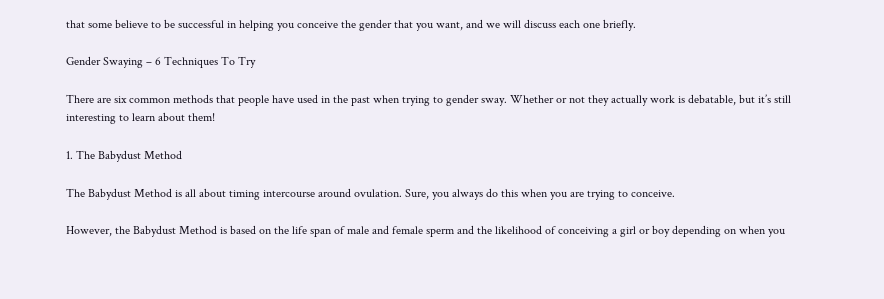that some believe to be successful in helping you conceive the gender that you want, and we will discuss each one briefly.

Gender Swaying – 6 Techniques To Try

There are six common methods that people have used in the past when trying to gender sway. Whether or not they actually work is debatable, but it’s still interesting to learn about them!

1. The Babydust Method

The Babydust Method is all about timing intercourse around ovulation. Sure, you always do this when you are trying to conceive.

However, the Babydust Method is based on the life span of male and female sperm and the likelihood of conceiving a girl or boy depending on when you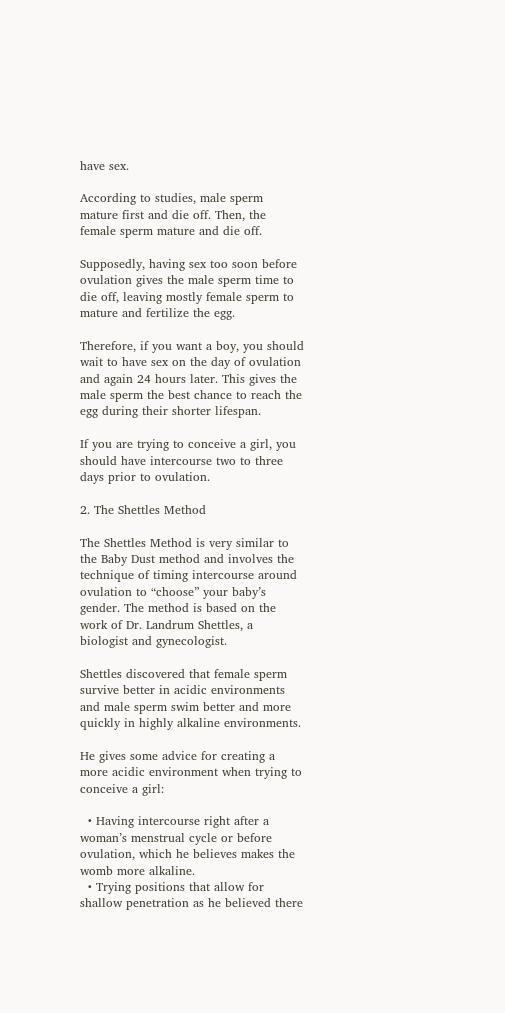have sex.

According to studies, male sperm mature first and die off. Then, the female sperm mature and die off.

Supposedly, having sex too soon before ovulation gives the male sperm time to die off, leaving mostly female sperm to mature and fertilize the egg.

Therefore, if you want a boy, you should wait to have sex on the day of ovulation and again 24 hours later. This gives the male sperm the best chance to reach the egg during their shorter lifespan.

If you are trying to conceive a girl, you should have intercourse two to three days prior to ovulation.

2. The Shettles Method

The Shettles Method is very similar to the Baby Dust method and involves the technique of timing intercourse around ovulation to “choose” your baby’s gender. The method is based on the work of Dr. Landrum Shettles, a biologist and gynecologist.

Shettles discovered that female sperm survive better in acidic environments and male sperm swim better and more quickly in highly alkaline environments.

He gives some advice for creating a more acidic environment when trying to conceive a girl:

  • Having intercourse right after a woman’s menstrual cycle or before ovulation, which he believes makes the womb more alkaline.
  • Trying positions that allow for shallow penetration as he believed there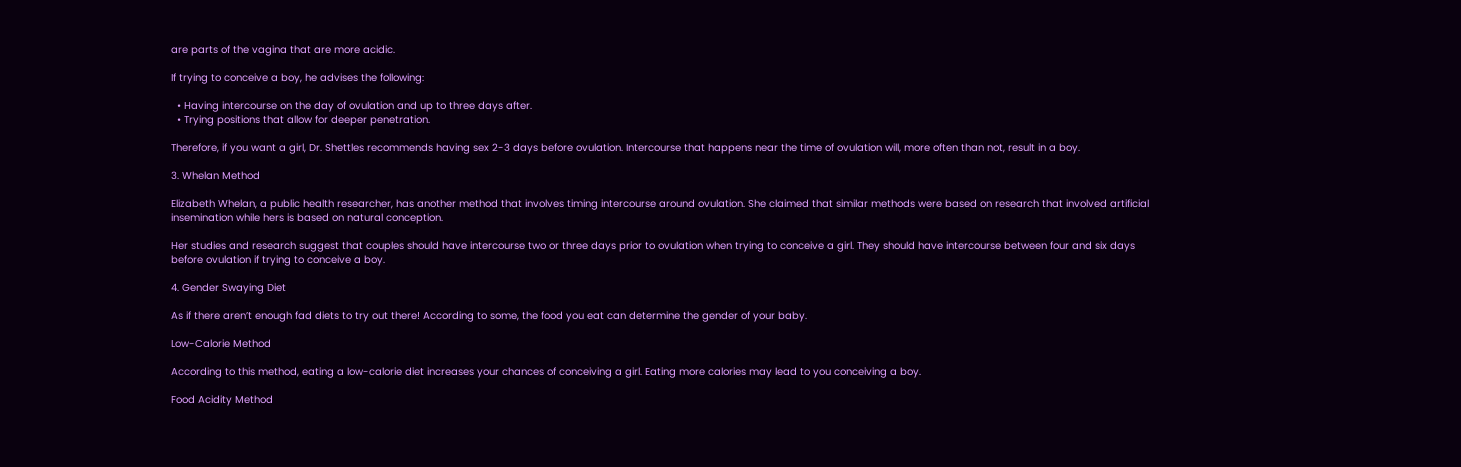are parts of the vagina that are more acidic.

If trying to conceive a boy, he advises the following:

  • Having intercourse on the day of ovulation and up to three days after.
  • Trying positions that allow for deeper penetration.

Therefore, if you want a girl, Dr. Shettles recommends having sex 2-3 days before ovulation. Intercourse that happens near the time of ovulation will, more often than not, result in a boy.

3. Whelan Method

Elizabeth Whelan, a public health researcher, has another method that involves timing intercourse around ovulation. She claimed that similar methods were based on research that involved artificial insemination while hers is based on natural conception.

Her studies and research suggest that couples should have intercourse two or three days prior to ovulation when trying to conceive a girl. They should have intercourse between four and six days before ovulation if trying to conceive a boy.

4. Gender Swaying Diet

As if there aren’t enough fad diets to try out there! According to some, the food you eat can determine the gender of your baby.

Low-Calorie Method

According to this method, eating a low-calorie diet increases your chances of conceiving a girl. Eating more calories may lead to you conceiving a boy.

Food Acidity Method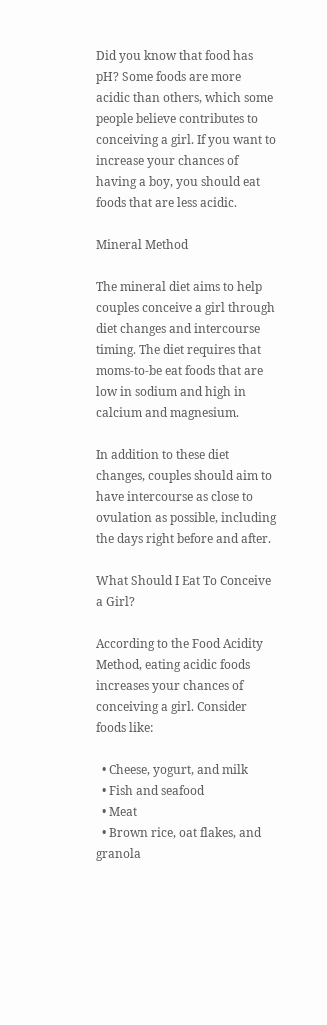Did you know that food has pH? Some foods are more acidic than others, which some people believe contributes to conceiving a girl. If you want to increase your chances of having a boy, you should eat foods that are less acidic.

Mineral Method

The mineral diet aims to help couples conceive a girl through diet changes and intercourse timing. The diet requires that moms-to-be eat foods that are low in sodium and high in calcium and magnesium.

In addition to these diet changes, couples should aim to have intercourse as close to ovulation as possible, including the days right before and after.

What Should I Eat To Conceive a Girl?

According to the Food Acidity Method, eating acidic foods increases your chances of conceiving a girl. Consider foods like:

  • Cheese, yogurt, and milk
  • Fish and seafood
  • Meat
  • Brown rice, oat flakes, and granola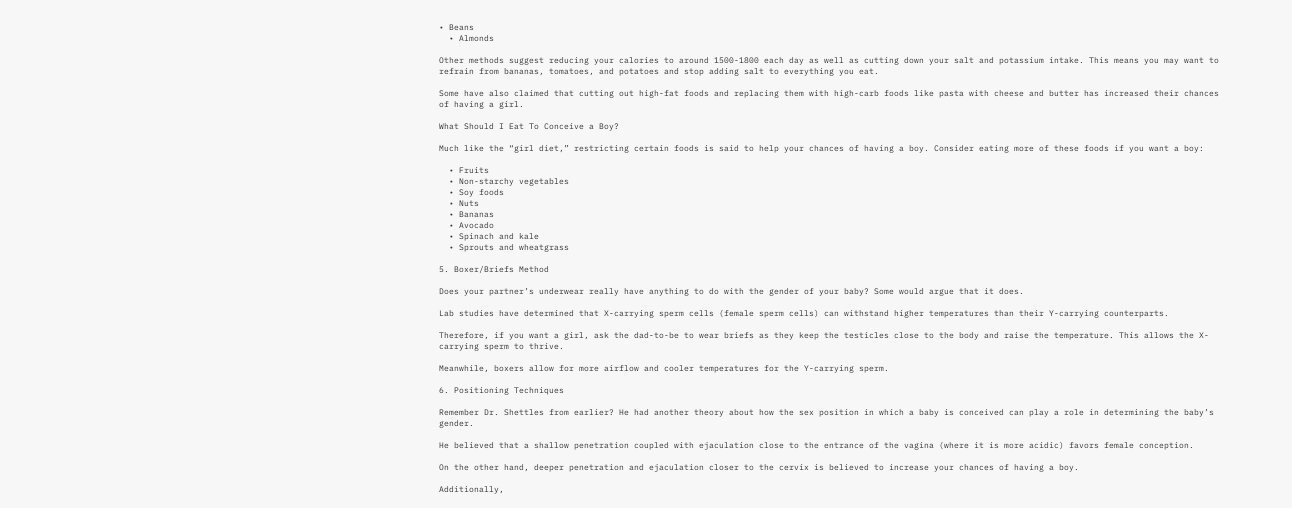• Beans
  • Almonds

Other methods suggest reducing your calories to around 1500-1800 each day as well as cutting down your salt and potassium intake. This means you may want to refrain from bananas, tomatoes, and potatoes and stop adding salt to everything you eat.

Some have also claimed that cutting out high-fat foods and replacing them with high-carb foods like pasta with cheese and butter has increased their chances of having a girl.

What Should I Eat To Conceive a Boy?

Much like the “girl diet,” restricting certain foods is said to help your chances of having a boy. Consider eating more of these foods if you want a boy:

  • Fruits
  • Non-starchy vegetables
  • Soy foods
  • Nuts
  • Bananas
  • Avocado
  • Spinach and kale
  • Sprouts and wheatgrass

5. Boxer/Briefs Method

Does your partner’s underwear really have anything to do with the gender of your baby? Some would argue that it does.

Lab studies have determined that X-carrying sperm cells (female sperm cells) can withstand higher temperatures than their Y-carrying counterparts.

Therefore, if you want a girl, ask the dad-to-be to wear briefs as they keep the testicles close to the body and raise the temperature. This allows the X-carrying sperm to thrive.

Meanwhile, boxers allow for more airflow and cooler temperatures for the Y-carrying sperm.

6. Positioning Techniques

Remember Dr. Shettles from earlier? He had another theory about how the sex position in which a baby is conceived can play a role in determining the baby’s gender.

He believed that a shallow penetration coupled with ejaculation close to the entrance of the vagina (where it is more acidic) favors female conception.

On the other hand, deeper penetration and ejaculation closer to the cervix is believed to increase your chances of having a boy.

Additionally,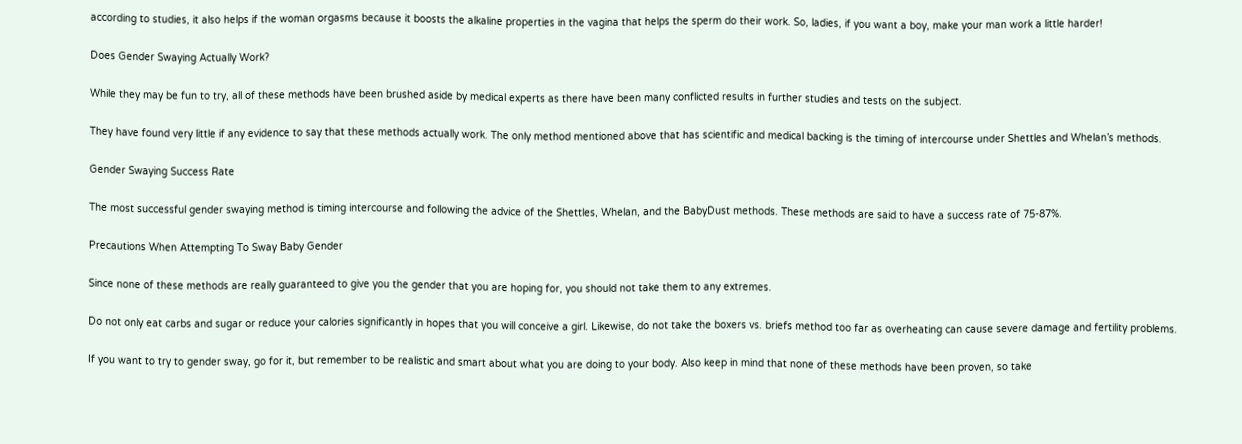according to studies, it also helps if the woman orgasms because it boosts the alkaline properties in the vagina that helps the sperm do their work. So, ladies, if you want a boy, make your man work a little harder!

Does Gender Swaying Actually Work?

While they may be fun to try, all of these methods have been brushed aside by medical experts as there have been many conflicted results in further studies and tests on the subject.

They have found very little if any evidence to say that these methods actually work. The only method mentioned above that has scientific and medical backing is the timing of intercourse under Shettles and Whelan’s methods.

Gender Swaying Success Rate

The most successful gender swaying method is timing intercourse and following the advice of the Shettles, Whelan, and the BabyDust methods. These methods are said to have a success rate of 75-87%.

Precautions When Attempting To Sway Baby Gender

Since none of these methods are really guaranteed to give you the gender that you are hoping for, you should not take them to any extremes.

Do not only eat carbs and sugar or reduce your calories significantly in hopes that you will conceive a girl. Likewise, do not take the boxers vs. briefs method too far as overheating can cause severe damage and fertility problems.

If you want to try to gender sway, go for it, but remember to be realistic and smart about what you are doing to your body. Also keep in mind that none of these methods have been proven, so take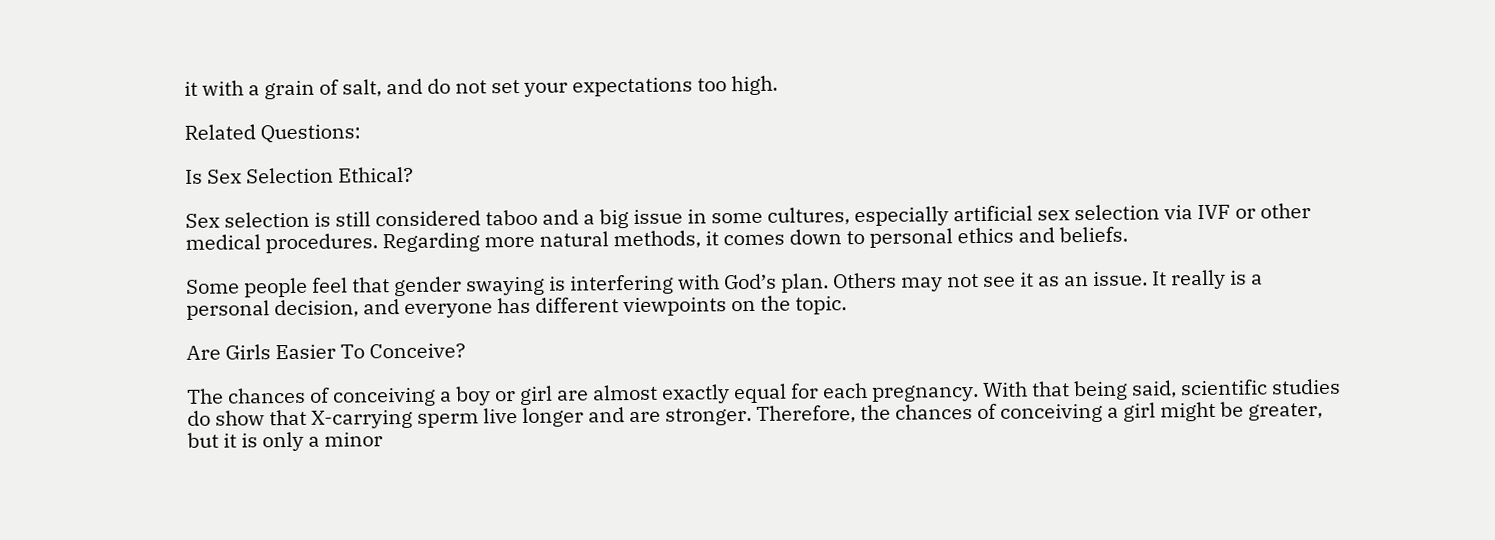it with a grain of salt, and do not set your expectations too high.

Related Questions:

Is Sex Selection Ethical?

Sex selection is still considered taboo and a big issue in some cultures, especially artificial sex selection via IVF or other medical procedures. Regarding more natural methods, it comes down to personal ethics and beliefs.

Some people feel that gender swaying is interfering with God’s plan. Others may not see it as an issue. It really is a personal decision, and everyone has different viewpoints on the topic.

Are Girls Easier To Conceive?

The chances of conceiving a boy or girl are almost exactly equal for each pregnancy. With that being said, scientific studies do show that X-carrying sperm live longer and are stronger. Therefore, the chances of conceiving a girl might be greater, but it is only a minor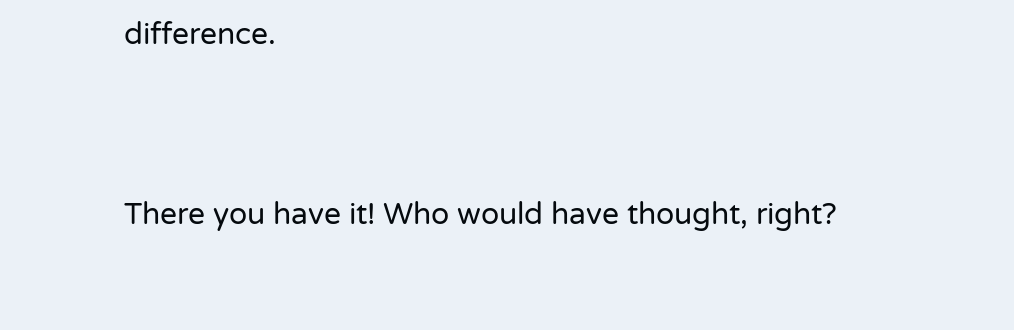difference.


There you have it! Who would have thought, right?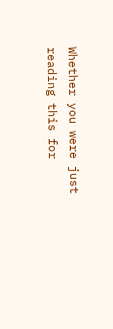Whether you were just reading this for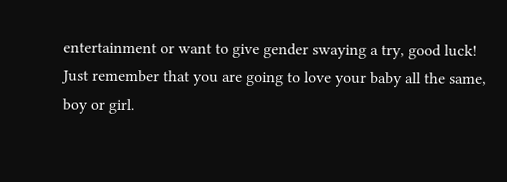entertainment or want to give gender swaying a try, good luck! Just remember that you are going to love your baby all the same, boy or girl.